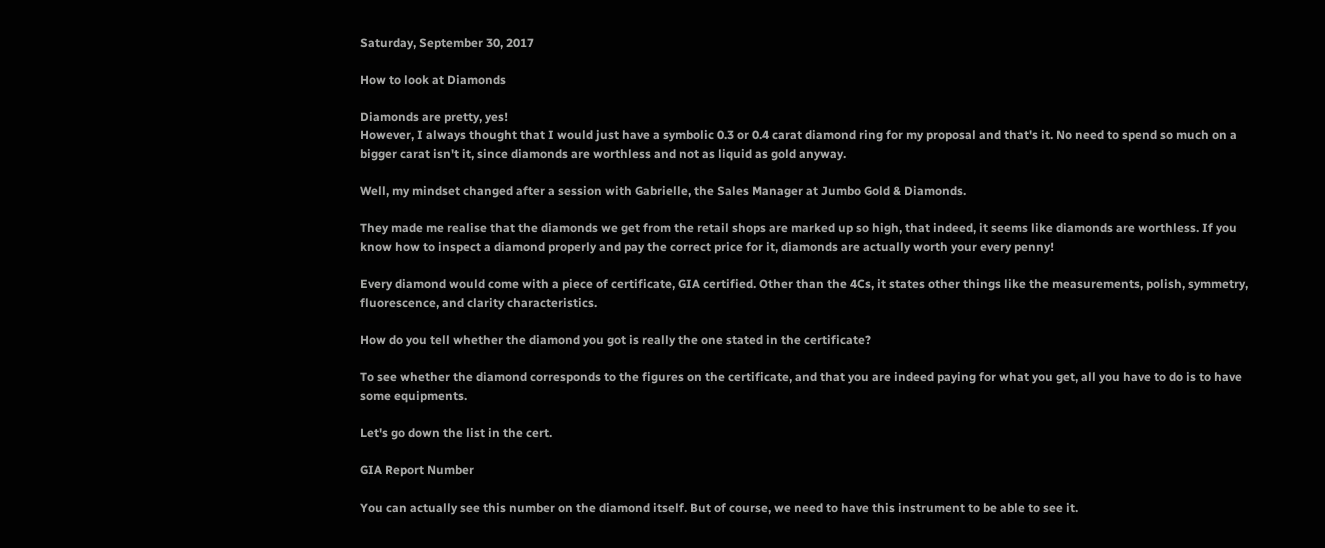Saturday, September 30, 2017

How to look at Diamonds

Diamonds are pretty, yes!
However, I always thought that I would just have a symbolic 0.3 or 0.4 carat diamond ring for my proposal and that's it. No need to spend so much on a bigger carat isn't it, since diamonds are worthless and not as liquid as gold anyway.

Well, my mindset changed after a session with Gabrielle, the Sales Manager at Jumbo Gold & Diamonds.

They made me realise that the diamonds we get from the retail shops are marked up so high, that indeed, it seems like diamonds are worthless. If you know how to inspect a diamond properly and pay the correct price for it, diamonds are actually worth your every penny!

Every diamond would come with a piece of certificate, GIA certified. Other than the 4Cs, it states other things like the measurements, polish, symmetry, fluorescence, and clarity characteristics.

How do you tell whether the diamond you got is really the one stated in the certificate?

To see whether the diamond corresponds to the figures on the certificate, and that you are indeed paying for what you get, all you have to do is to have some equipments.

Let's go down the list in the cert.

GIA Report Number

You can actually see this number on the diamond itself. But of course, we need to have this instrument to be able to see it.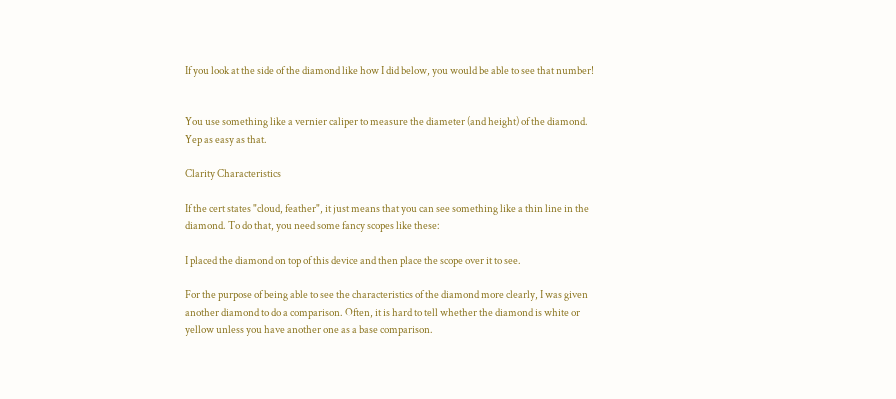If you look at the side of the diamond like how I did below, you would be able to see that number!


You use something like a vernier caliper to measure the diameter (and height) of the diamond. Yep as easy as that.

Clarity Characteristics

If the cert states "cloud, feather", it just means that you can see something like a thin line in the diamond. To do that, you need some fancy scopes like these:

I placed the diamond on top of this device and then place the scope over it to see.

For the purpose of being able to see the characteristics of the diamond more clearly, I was given another diamond to do a comparison. Often, it is hard to tell whether the diamond is white or yellow unless you have another one as a base comparison.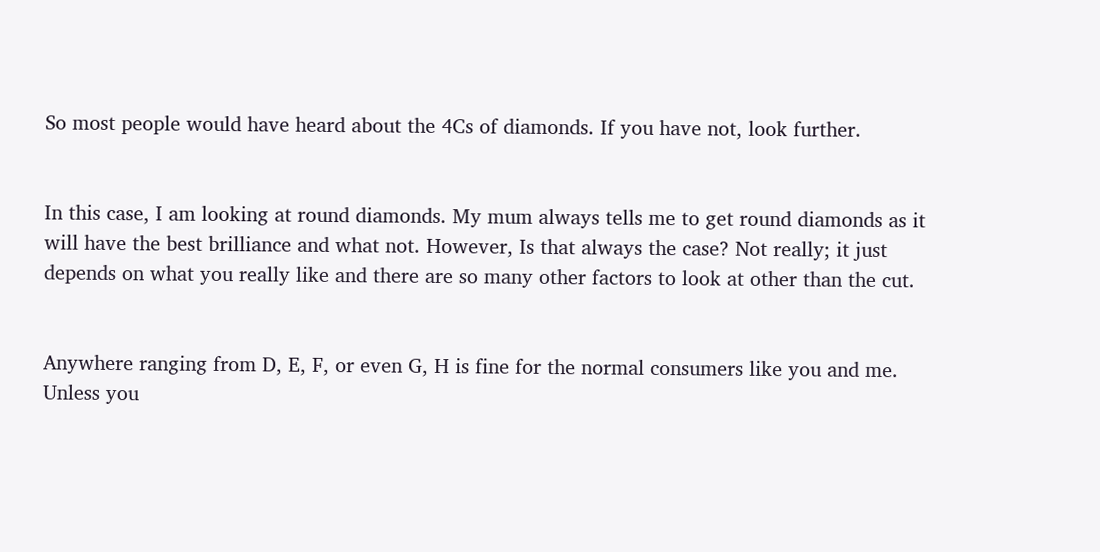So most people would have heard about the 4Cs of diamonds. If you have not, look further.


In this case, I am looking at round diamonds. My mum always tells me to get round diamonds as it will have the best brilliance and what not. However, Is that always the case? Not really; it just depends on what you really like and there are so many other factors to look at other than the cut.


Anywhere ranging from D, E, F, or even G, H is fine for the normal consumers like you and me. Unless you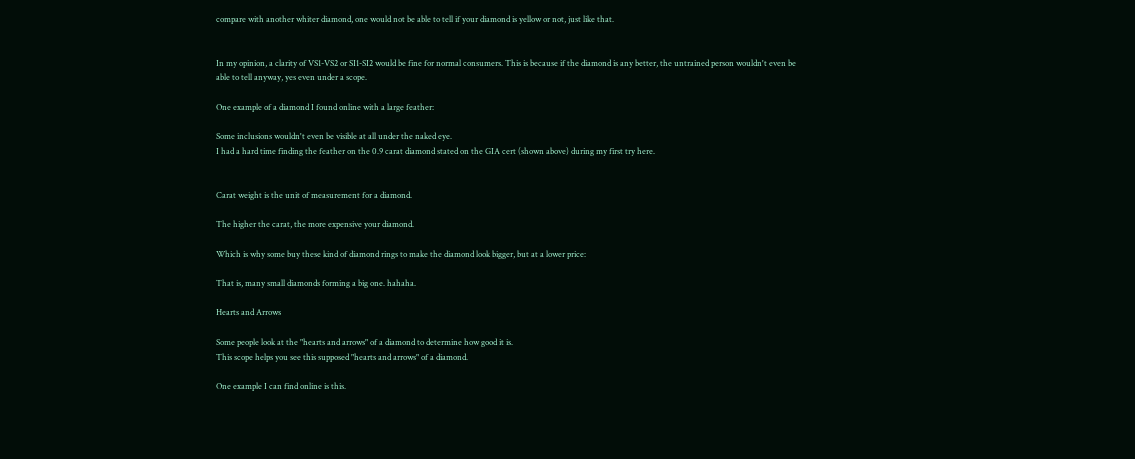compare with another whiter diamond, one would not be able to tell if your diamond is yellow or not, just like that.


In my opinion, a clarity of VS1-VS2 or SI1-SI2 would be fine for normal consumers. This is because if the diamond is any better, the untrained person wouldn't even be able to tell anyway, yes even under a scope.

One example of a diamond I found online with a large feather:

Some inclusions wouldn't even be visible at all under the naked eye.
I had a hard time finding the feather on the 0.9 carat diamond stated on the GIA cert (shown above) during my first try here.


Carat weight is the unit of measurement for a diamond.

The higher the carat, the more expensive your diamond.

Which is why some buy these kind of diamond rings to make the diamond look bigger, but at a lower price:

That is, many small diamonds forming a big one. hahaha.

Hearts and Arrows

Some people look at the "hearts and arrows" of a diamond to determine how good it is.
This scope helps you see this supposed "hearts and arrows" of a diamond.

One example I can find online is this.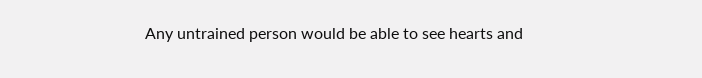Any untrained person would be able to see hearts and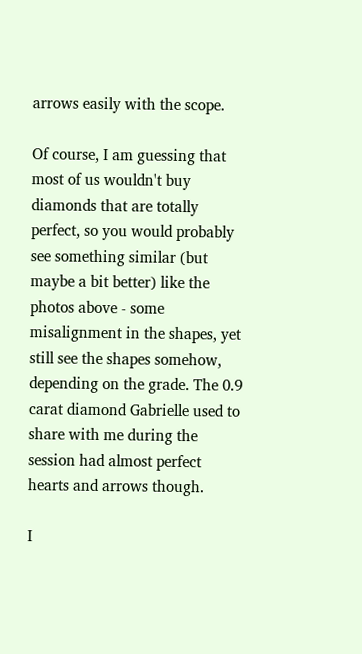arrows easily with the scope.

Of course, I am guessing that most of us wouldn't buy diamonds that are totally perfect, so you would probably see something similar (but maybe a bit better) like the photos above - some misalignment in the shapes, yet still see the shapes somehow, depending on the grade. The 0.9 carat diamond Gabrielle used to share with me during the session had almost perfect hearts and arrows though.

I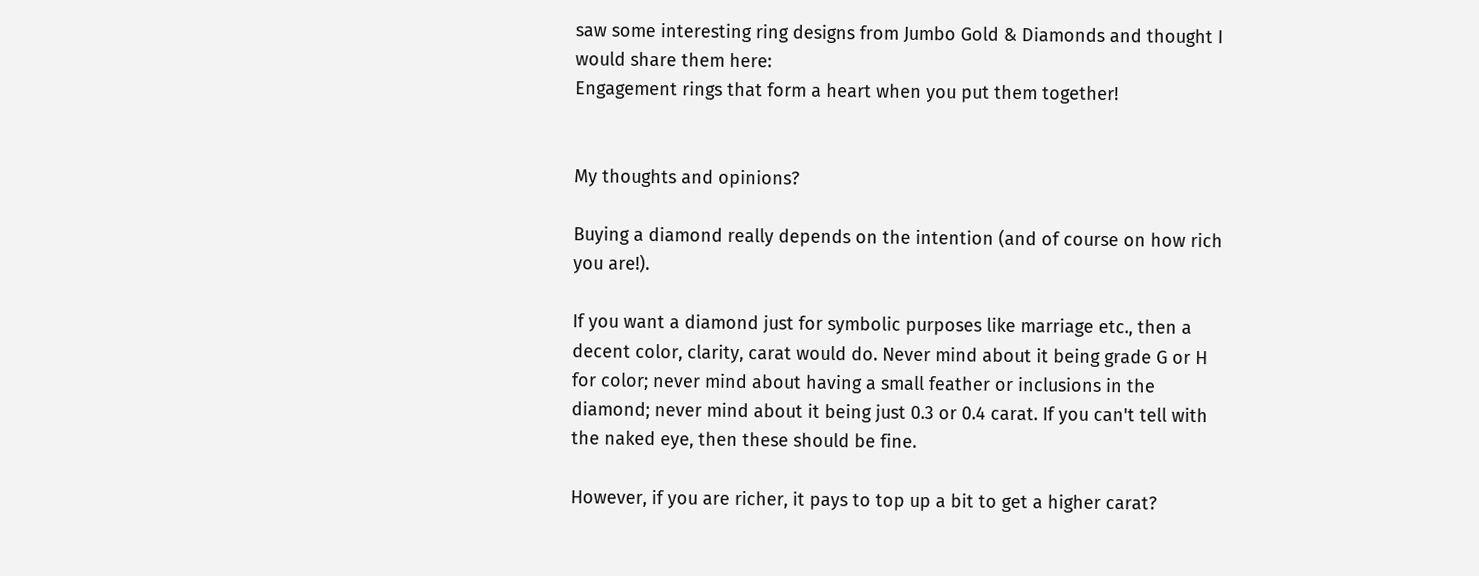saw some interesting ring designs from Jumbo Gold & Diamonds and thought I would share them here:
Engagement rings that form a heart when you put them together!


My thoughts and opinions?

Buying a diamond really depends on the intention (and of course on how rich you are!).

If you want a diamond just for symbolic purposes like marriage etc., then a decent color, clarity, carat would do. Never mind about it being grade G or H for color; never mind about having a small feather or inclusions in the diamond; never mind about it being just 0.3 or 0.4 carat. If you can't tell with the naked eye, then these should be fine.

However, if you are richer, it pays to top up a bit to get a higher carat?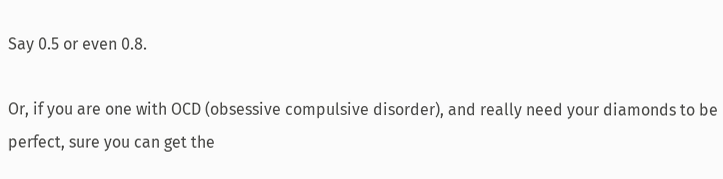Say 0.5 or even 0.8.

Or, if you are one with OCD (obsessive compulsive disorder), and really need your diamonds to be perfect, sure you can get the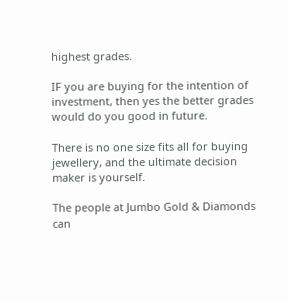highest grades.

IF you are buying for the intention of investment, then yes the better grades would do you good in future.

There is no one size fits all for buying jewellery, and the ultimate decision maker is yourself.

The people at Jumbo Gold & Diamonds can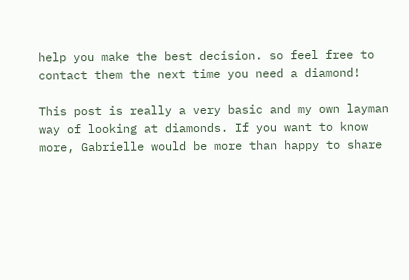help you make the best decision. so feel free to contact them the next time you need a diamond!

This post is really a very basic and my own layman way of looking at diamonds. If you want to know more, Gabrielle would be more than happy to share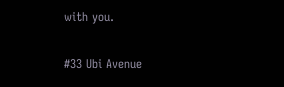with you.

#33 Ubi Avenue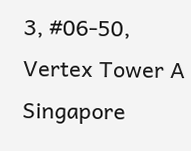3, #06-50, Vertex Tower A Singapore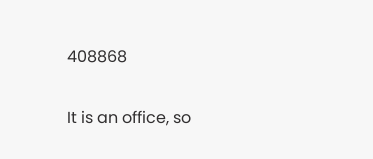408868

It is an office, so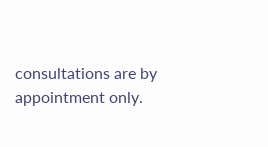consultations are by appointment only.